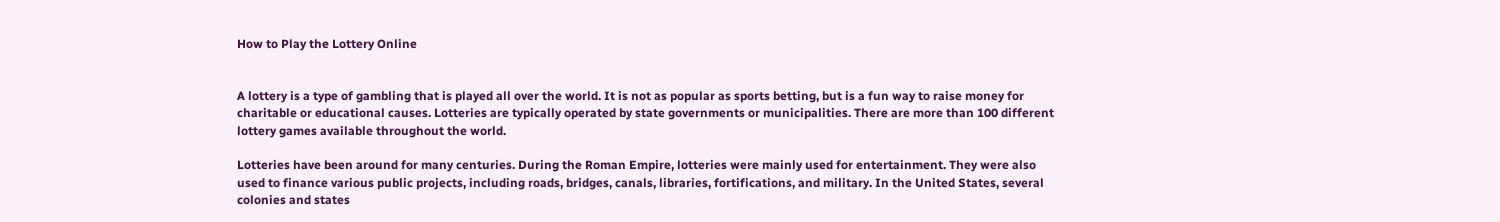How to Play the Lottery Online


A lottery is a type of gambling that is played all over the world. It is not as popular as sports betting, but is a fun way to raise money for charitable or educational causes. Lotteries are typically operated by state governments or municipalities. There are more than 100 different lottery games available throughout the world.

Lotteries have been around for many centuries. During the Roman Empire, lotteries were mainly used for entertainment. They were also used to finance various public projects, including roads, bridges, canals, libraries, fortifications, and military. In the United States, several colonies and states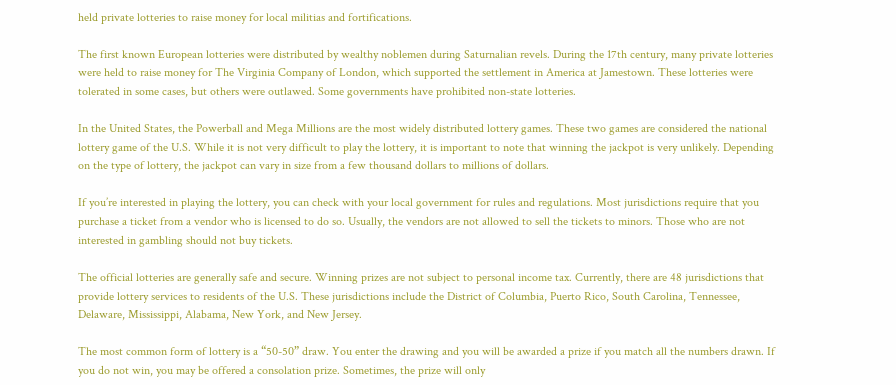held private lotteries to raise money for local militias and fortifications.

The first known European lotteries were distributed by wealthy noblemen during Saturnalian revels. During the 17th century, many private lotteries were held to raise money for The Virginia Company of London, which supported the settlement in America at Jamestown. These lotteries were tolerated in some cases, but others were outlawed. Some governments have prohibited non-state lotteries.

In the United States, the Powerball and Mega Millions are the most widely distributed lottery games. These two games are considered the national lottery game of the U.S. While it is not very difficult to play the lottery, it is important to note that winning the jackpot is very unlikely. Depending on the type of lottery, the jackpot can vary in size from a few thousand dollars to millions of dollars.

If you’re interested in playing the lottery, you can check with your local government for rules and regulations. Most jurisdictions require that you purchase a ticket from a vendor who is licensed to do so. Usually, the vendors are not allowed to sell the tickets to minors. Those who are not interested in gambling should not buy tickets.

The official lotteries are generally safe and secure. Winning prizes are not subject to personal income tax. Currently, there are 48 jurisdictions that provide lottery services to residents of the U.S. These jurisdictions include the District of Columbia, Puerto Rico, South Carolina, Tennessee, Delaware, Mississippi, Alabama, New York, and New Jersey.

The most common form of lottery is a “50-50” draw. You enter the drawing and you will be awarded a prize if you match all the numbers drawn. If you do not win, you may be offered a consolation prize. Sometimes, the prize will only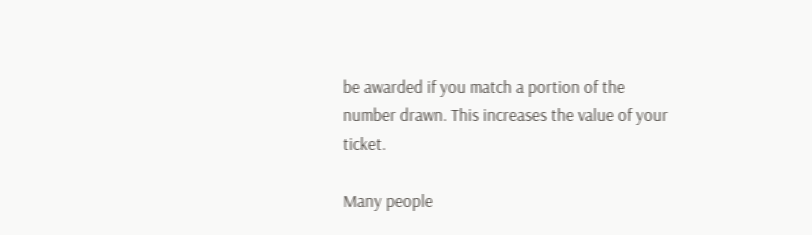be awarded if you match a portion of the number drawn. This increases the value of your ticket.

Many people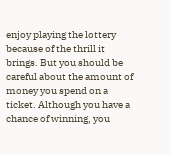enjoy playing the lottery because of the thrill it brings. But you should be careful about the amount of money you spend on a ticket. Although you have a chance of winning, you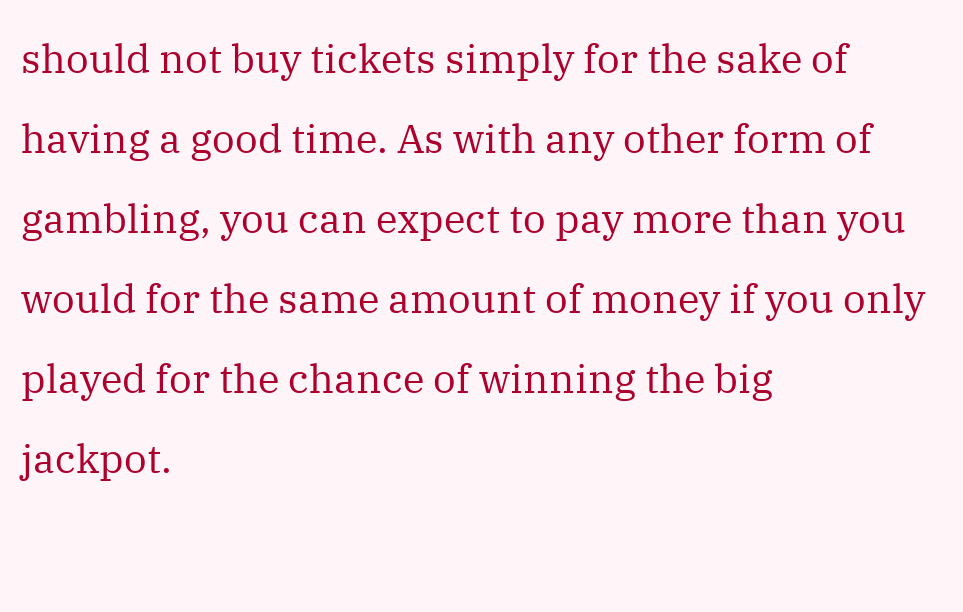should not buy tickets simply for the sake of having a good time. As with any other form of gambling, you can expect to pay more than you would for the same amount of money if you only played for the chance of winning the big jackpot.